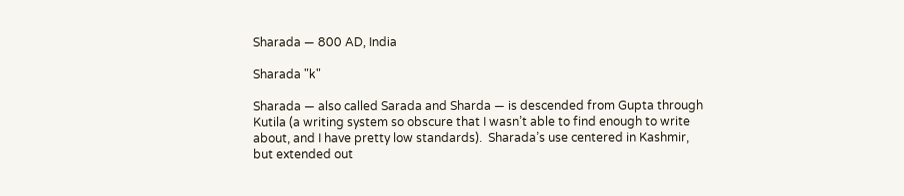Sharada — 800 AD, India

Sharada "k"

Sharada — also called Sarada and Sharda — is descended from Gupta through Kutila (a writing system so obscure that I wasn’t able to find enough to write about, and I have pretty low standards).  Sharada’s use centered in Kashmir, but extended out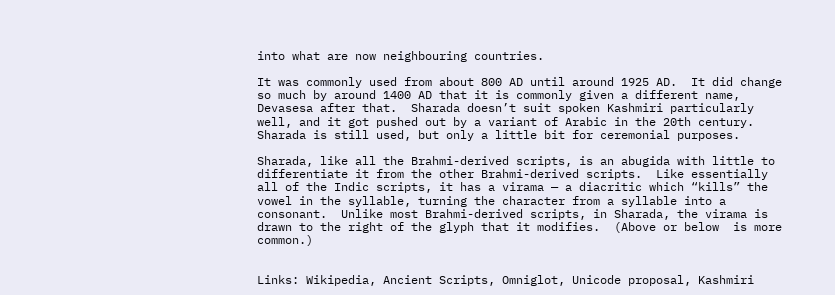into what are now neighbouring countries.

It was commonly used from about 800 AD until around 1925 AD.  It did change so much by around 1400 AD that it is commonly given a different name, Devasesa after that.  Sharada doesn’t suit spoken Kashmiri particularly well, and it got pushed out by a variant of Arabic in the 20th century.  Sharada is still used, but only a little bit for ceremonial purposes.

Sharada, like all the Brahmi-derived scripts, is an abugida with little to differentiate it from the other Brahmi-derived scripts.  Like essentially all of the Indic scripts, it has a virama — a diacritic which “kills” the vowel in the syllable, turning the character from a syllable into a consonant.  Unlike most Brahmi-derived scripts, in Sharada, the virama is drawn to the right of the glyph that it modifies.  (Above or below  is more common.)


Links: Wikipedia, Ancient Scripts, Omniglot, Unicode proposal, Kashmiri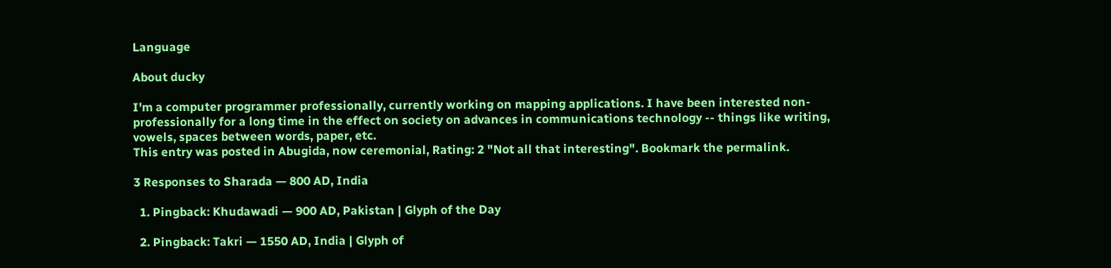Language

About ducky

I'm a computer programmer professionally, currently working on mapping applications. I have been interested non-professionally for a long time in the effect on society on advances in communications technology -- things like writing, vowels, spaces between words, paper, etc.
This entry was posted in Abugida, now ceremonial, Rating: 2 "Not all that interesting". Bookmark the permalink.

3 Responses to Sharada — 800 AD, India

  1. Pingback: Khudawadi — 900 AD, Pakistan | Glyph of the Day

  2. Pingback: Takri — 1550 AD, India | Glyph of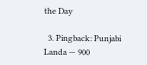the Day

  3. Pingback: Punjabi Landa — 900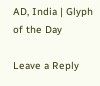AD, India | Glyph of the Day

Leave a Reply